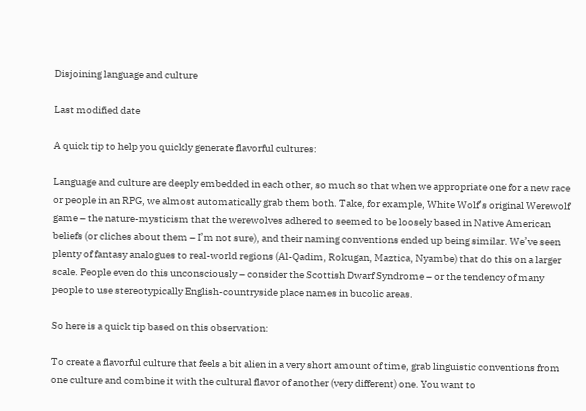Disjoining language and culture

Last modified date

A quick tip to help you quickly generate flavorful cultures:

Language and culture are deeply embedded in each other, so much so that when we appropriate one for a new race or people in an RPG, we almost automatically grab them both. Take, for example, White Wolf’s original Werewolf game – the nature-mysticism that the werewolves adhered to seemed to be loosely based in Native American beliefs (or cliches about them – I’m not sure), and their naming conventions ended up being similar. We’ve seen plenty of fantasy analogues to real-world regions (Al-Qadim, Rokugan, Maztica, Nyambe) that do this on a larger scale. People even do this unconsciously – consider the Scottish Dwarf Syndrome – or the tendency of many people to use stereotypically English-countryside place names in bucolic areas.

So here is a quick tip based on this observation:

To create a flavorful culture that feels a bit alien in a very short amount of time, grab linguistic conventions from one culture and combine it with the cultural flavor of another (very different) one. You want to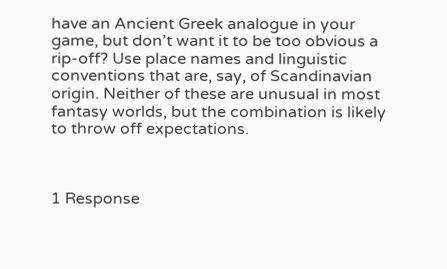have an Ancient Greek analogue in your game, but don’t want it to be too obvious a rip-off? Use place names and linguistic conventions that are, say, of Scandinavian origin. Neither of these are unusual in most fantasy worlds, but the combination is likely to throw off expectations.



1 Response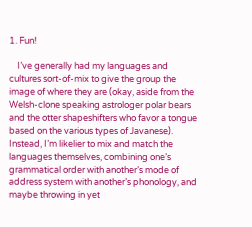1. Fun!

    I’ve generally had my languages and cultures sort-of-mix to give the group the image of where they are (okay, aside from the Welsh-clone speaking astrologer polar bears and the otter shapeshifters who favor a tongue based on the various types of Javanese). Instead, I’m likelier to mix and match the languages themselves, combining one’s grammatical order with another’s mode of address system with another’s phonology, and maybe throwing in yet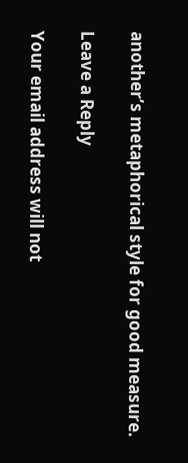another’s metaphorical style for good measure.

Leave a Reply

Your email address will not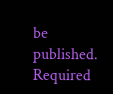be published. Required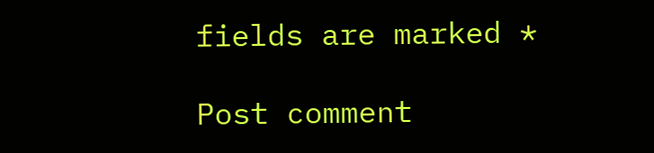fields are marked *

Post comment